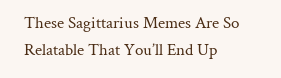These Sagittarius Memes Are So Relatable That You’ll End Up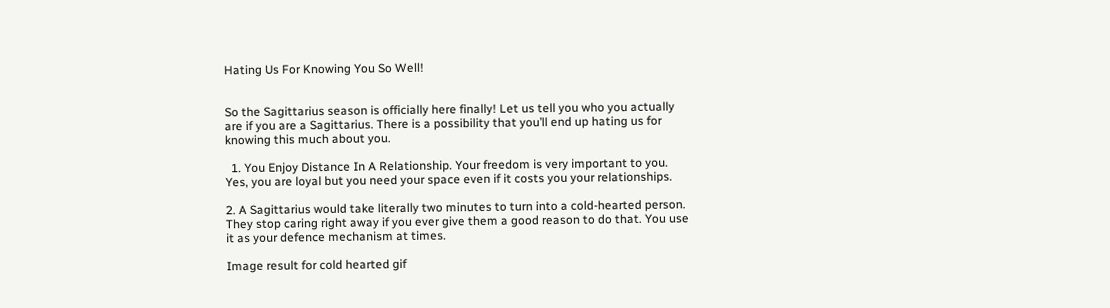Hating Us For Knowing You So Well!


So the Sagittarius season is officially here finally! Let us tell you who you actually are if you are a Sagittarius. There is a possibility that you’ll end up hating us for knowing this much about you.

  1. You Enjoy Distance In A Relationship. Your freedom is very important to you. Yes, you are loyal but you need your space even if it costs you your relationships.

2. A Sagittarius would take literally two minutes to turn into a cold-hearted person. They stop caring right away if you ever give them a good reason to do that. You use it as your defence mechanism at times.

Image result for cold hearted gif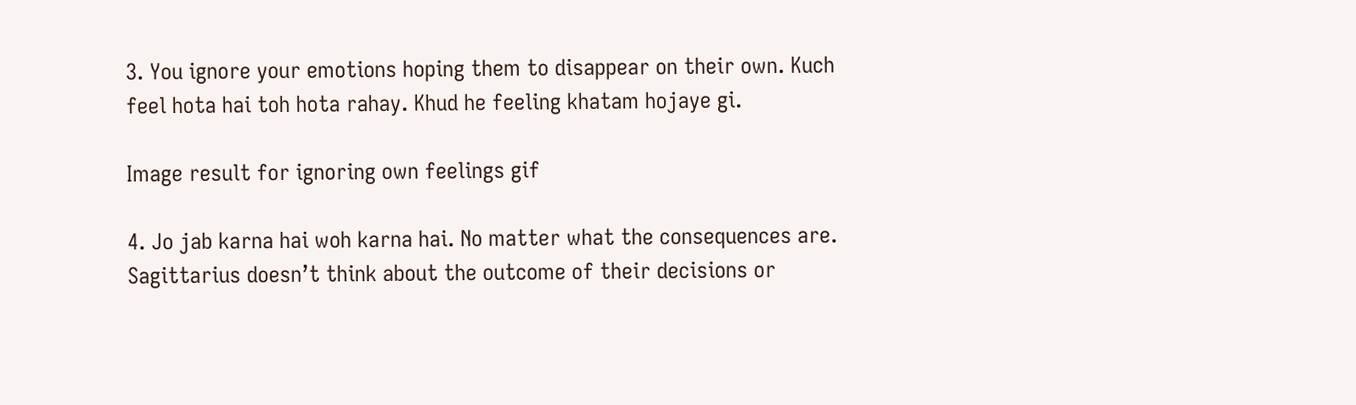3. You ignore your emotions hoping them to disappear on their own. Kuch feel hota hai toh hota rahay. Khud he feeling khatam hojaye gi.

Image result for ignoring own feelings gif

4. Jo jab karna hai woh karna hai. No matter what the consequences are. Sagittarius doesn’t think about the outcome of their decisions or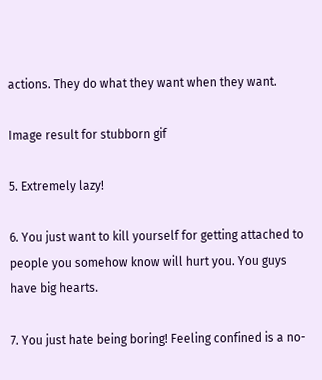actions. They do what they want when they want.

Image result for stubborn gif

5. Extremely lazy!

6. You just want to kill yourself for getting attached to people you somehow know will hurt you. You guys have big hearts.

7. You just hate being boring! Feeling confined is a no-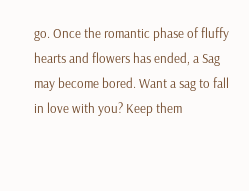go. Once the romantic phase of fluffy hearts and flowers has ended, a Sag may become bored. Want a sag to fall in love with you? Keep them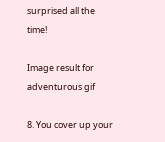surprised all the time!

Image result for adventurous gif

8. You cover up your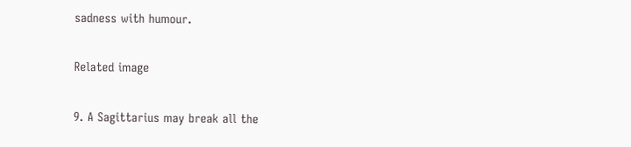sadness with humour.

Related image

9. A Sagittarius may break all the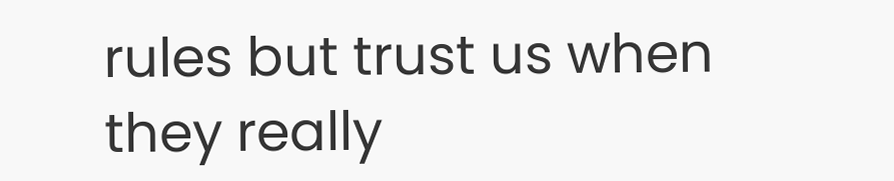rules but trust us when they really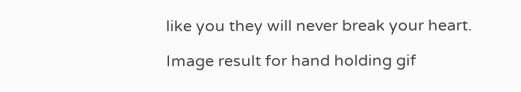like you they will never break your heart.

Image result for hand holding gif